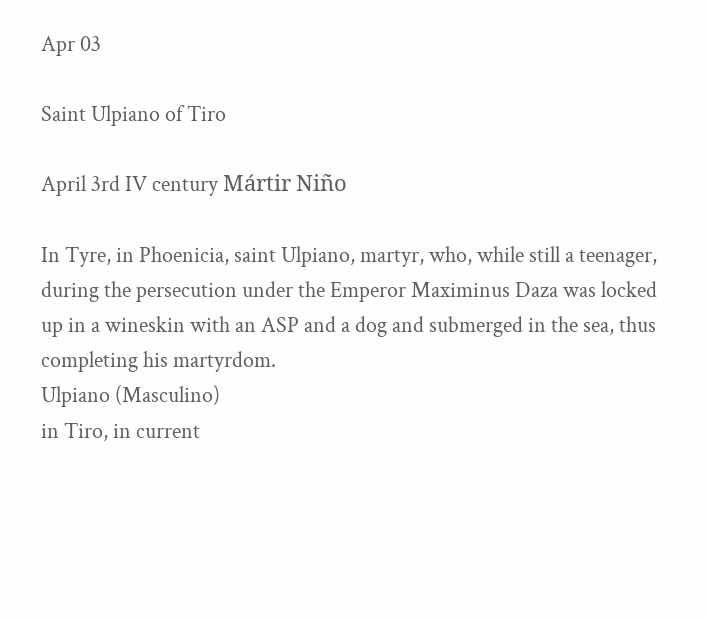Apr 03

Saint Ulpiano of Tiro

April 3rd IV century Mártir Niño

In Tyre, in Phoenicia, saint Ulpiano, martyr, who, while still a teenager, during the persecution under the Emperor Maximinus Daza was locked up in a wineskin with an ASP and a dog and submerged in the sea, thus completing his martyrdom.
Ulpiano (Masculino)
in Tiro, in current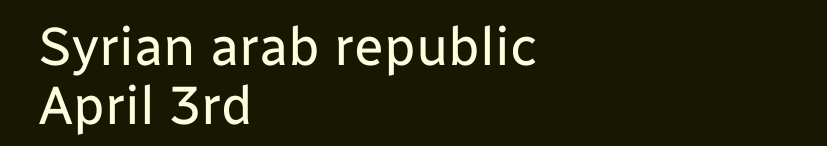Syrian arab republic
April 3rd